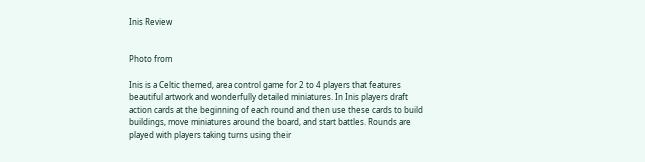Inis Review


Photo from

Inis is a Celtic themed, area control game for 2 to 4 players that features beautiful artwork and wonderfully detailed miniatures. In Inis players draft action cards at the beginning of each round and then use these cards to build buildings, move miniatures around the board, and start battles. Rounds are played with players taking turns using their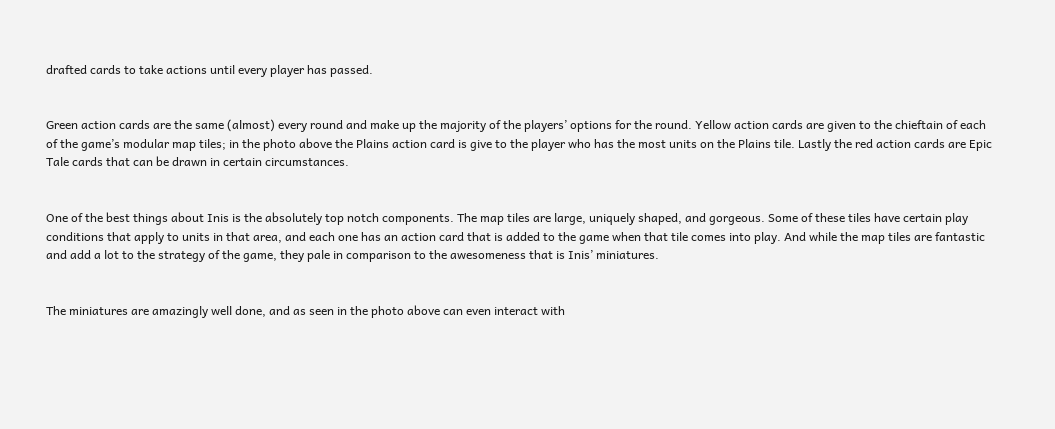drafted cards to take actions until every player has passed.


Green action cards are the same (almost) every round and make up the majority of the players’ options for the round. Yellow action cards are given to the chieftain of each of the game’s modular map tiles; in the photo above the Plains action card is give to the player who has the most units on the Plains tile. Lastly the red action cards are Epic Tale cards that can be drawn in certain circumstances.


One of the best things about Inis is the absolutely top notch components. The map tiles are large, uniquely shaped, and gorgeous. Some of these tiles have certain play conditions that apply to units in that area, and each one has an action card that is added to the game when that tile comes into play. And while the map tiles are fantastic and add a lot to the strategy of the game, they pale in comparison to the awesomeness that is Inis’ miniatures.


The miniatures are amazingly well done, and as seen in the photo above can even interact with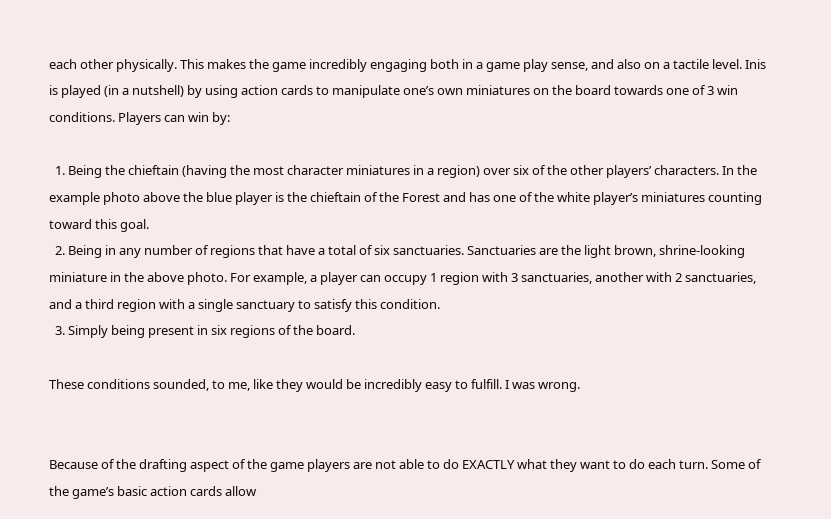each other physically. This makes the game incredibly engaging both in a game play sense, and also on a tactile level. Inis is played (in a nutshell) by using action cards to manipulate one’s own miniatures on the board towards one of 3 win conditions. Players can win by:

  1. Being the chieftain (having the most character miniatures in a region) over six of the other players’ characters. In the example photo above the blue player is the chieftain of the Forest and has one of the white player’s miniatures counting toward this goal.
  2. Being in any number of regions that have a total of six sanctuaries. Sanctuaries are the light brown, shrine-looking miniature in the above photo. For example, a player can occupy 1 region with 3 sanctuaries, another with 2 sanctuaries, and a third region with a single sanctuary to satisfy this condition.
  3. Simply being present in six regions of the board.

These conditions sounded, to me, like they would be incredibly easy to fulfill. I was wrong.


Because of the drafting aspect of the game players are not able to do EXACTLY what they want to do each turn. Some of the game’s basic action cards allow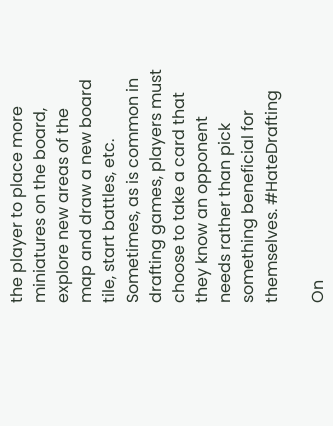the player to place more miniatures on the board, explore new areas of the map and draw a new board tile, start battles, etc. Sometimes, as is common in drafting games, players must choose to take a card that they know an opponent needs rather than pick something beneficial for themselves. #HateDrafting

On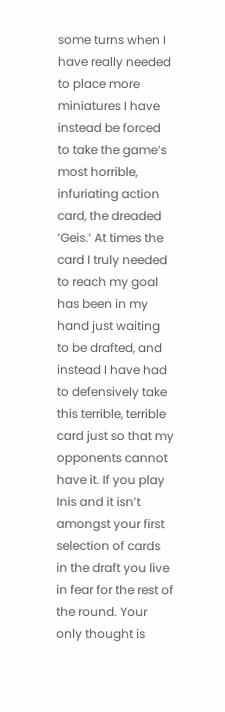some turns when I have really needed to place more miniatures I have instead be forced to take the game’s most horrible, infuriating action card, the dreaded ‘Geis.’ At times the card I truly needed to reach my goal has been in my hand just waiting to be drafted, and instead I have had to defensively take this terrible, terrible card just so that my opponents cannot have it. If you play Inis and it isn’t amongst your first selection of cards in the draft you live in fear for the rest of the round. Your only thought is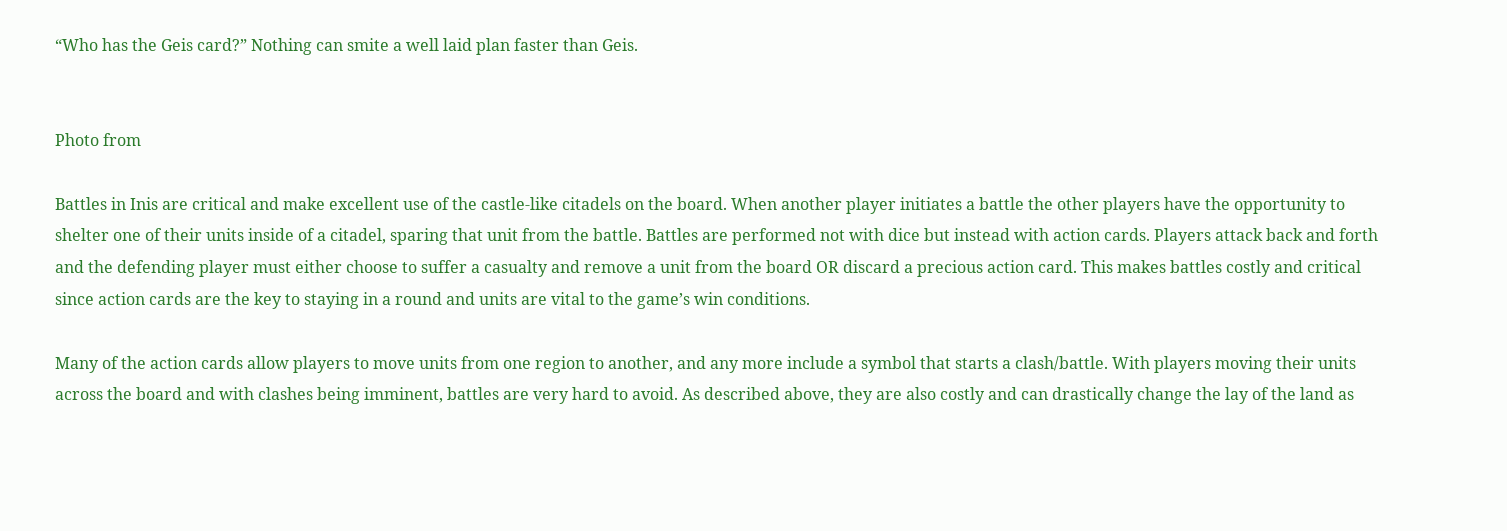“Who has the Geis card?” Nothing can smite a well laid plan faster than Geis.


Photo from

Battles in Inis are critical and make excellent use of the castle-like citadels on the board. When another player initiates a battle the other players have the opportunity to shelter one of their units inside of a citadel, sparing that unit from the battle. Battles are performed not with dice but instead with action cards. Players attack back and forth and the defending player must either choose to suffer a casualty and remove a unit from the board OR discard a precious action card. This makes battles costly and critical since action cards are the key to staying in a round and units are vital to the game’s win conditions.

Many of the action cards allow players to move units from one region to another, and any more include a symbol that starts a clash/battle. With players moving their units across the board and with clashes being imminent, battles are very hard to avoid. As described above, they are also costly and can drastically change the lay of the land as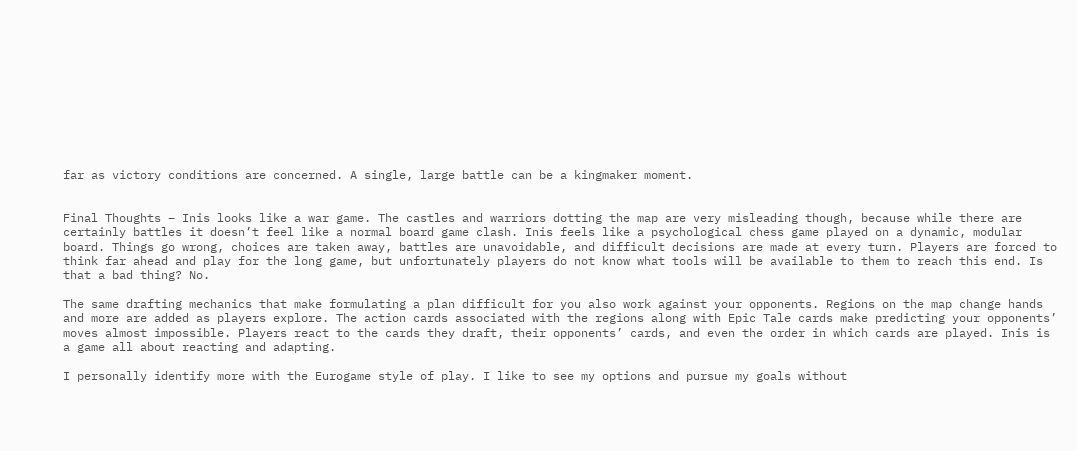far as victory conditions are concerned. A single, large battle can be a kingmaker moment.


Final Thoughts – Inis looks like a war game. The castles and warriors dotting the map are very misleading though, because while there are certainly battles it doesn’t feel like a normal board game clash. Inis feels like a psychological chess game played on a dynamic, modular board. Things go wrong, choices are taken away, battles are unavoidable, and difficult decisions are made at every turn. Players are forced to think far ahead and play for the long game, but unfortunately players do not know what tools will be available to them to reach this end. Is that a bad thing? No.

The same drafting mechanics that make formulating a plan difficult for you also work against your opponents. Regions on the map change hands and more are added as players explore. The action cards associated with the regions along with Epic Tale cards make predicting your opponents’ moves almost impossible. Players react to the cards they draft, their opponents’ cards, and even the order in which cards are played. Inis is a game all about reacting and adapting.

I personally identify more with the Eurogame style of play. I like to see my options and pursue my goals without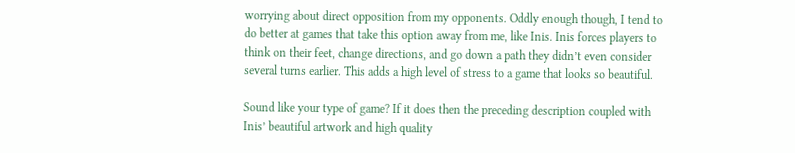worrying about direct opposition from my opponents. Oddly enough though, I tend to do better at games that take this option away from me, like Inis. Inis forces players to think on their feet, change directions, and go down a path they didn’t even consider several turns earlier. This adds a high level of stress to a game that looks so beautiful.

Sound like your type of game? If it does then the preceding description coupled with Inis’ beautiful artwork and high quality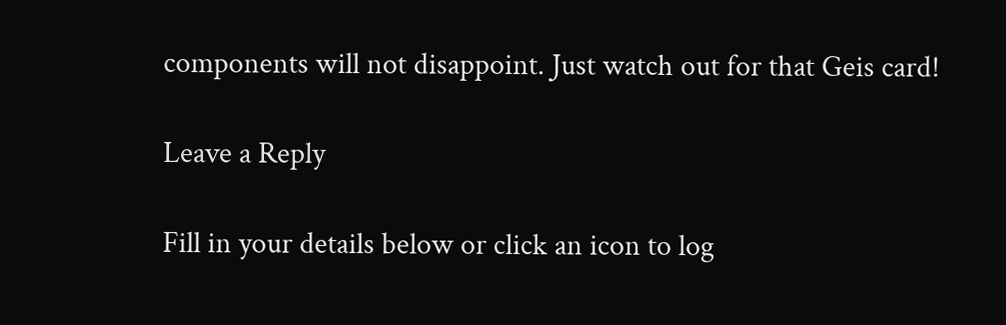components will not disappoint. Just watch out for that Geis card!

Leave a Reply

Fill in your details below or click an icon to log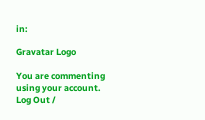in:

Gravatar Logo

You are commenting using your account. Log Out /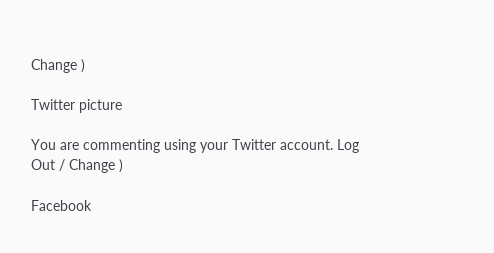Change )

Twitter picture

You are commenting using your Twitter account. Log Out / Change )

Facebook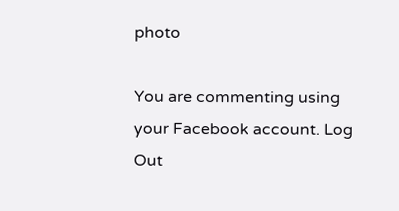photo

You are commenting using your Facebook account. Log Out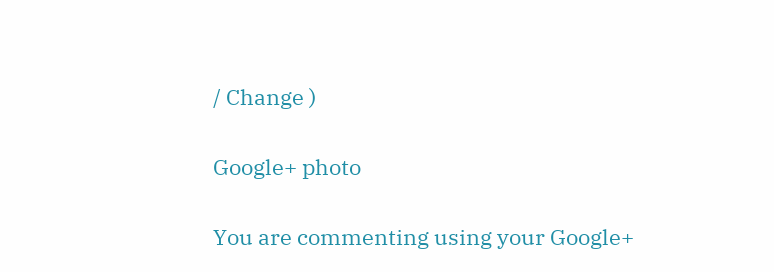/ Change )

Google+ photo

You are commenting using your Google+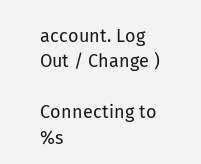account. Log Out / Change )

Connecting to %s